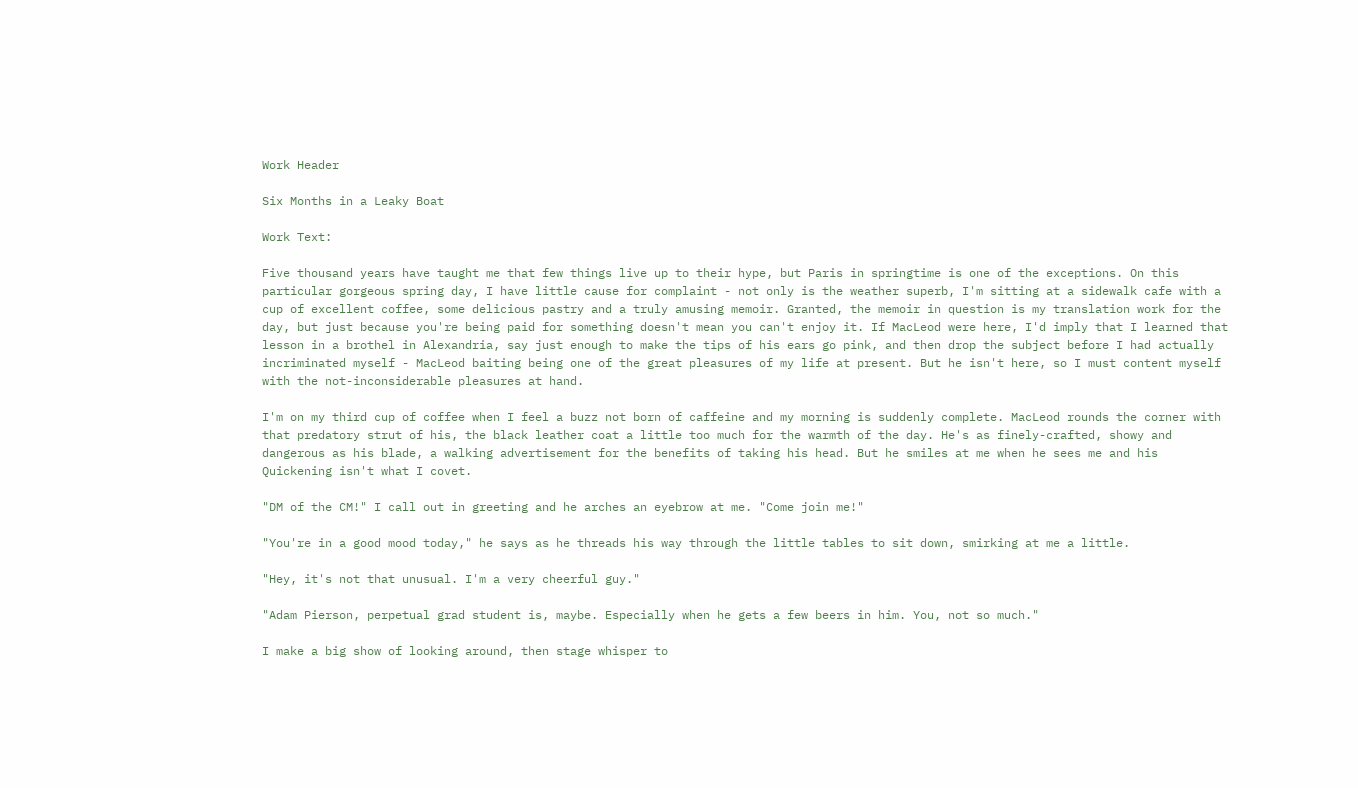Work Header

Six Months in a Leaky Boat

Work Text:

Five thousand years have taught me that few things live up to their hype, but Paris in springtime is one of the exceptions. On this particular gorgeous spring day, I have little cause for complaint - not only is the weather superb, I'm sitting at a sidewalk cafe with a cup of excellent coffee, some delicious pastry and a truly amusing memoir. Granted, the memoir in question is my translation work for the day, but just because you're being paid for something doesn't mean you can't enjoy it. If MacLeod were here, I'd imply that I learned that lesson in a brothel in Alexandria, say just enough to make the tips of his ears go pink, and then drop the subject before I had actually incriminated myself - MacLeod baiting being one of the great pleasures of my life at present. But he isn't here, so I must content myself with the not-inconsiderable pleasures at hand.

I'm on my third cup of coffee when I feel a buzz not born of caffeine and my morning is suddenly complete. MacLeod rounds the corner with that predatory strut of his, the black leather coat a little too much for the warmth of the day. He's as finely-crafted, showy and dangerous as his blade, a walking advertisement for the benefits of taking his head. But he smiles at me when he sees me and his Quickening isn't what I covet.

"DM of the CM!" I call out in greeting and he arches an eyebrow at me. "Come join me!"

"You're in a good mood today," he says as he threads his way through the little tables to sit down, smirking at me a little.

"Hey, it's not that unusual. I'm a very cheerful guy."

"Adam Pierson, perpetual grad student is, maybe. Especially when he gets a few beers in him. You, not so much."

I make a big show of looking around, then stage whisper to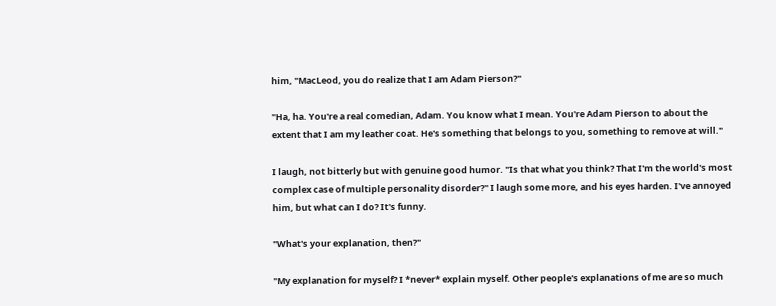him, "MacLeod, you do realize that I am Adam Pierson?"

"Ha, ha. You're a real comedian, Adam. You know what I mean. You're Adam Pierson to about the extent that I am my leather coat. He's something that belongs to you, something to remove at will."

I laugh, not bitterly but with genuine good humor. "Is that what you think? That I'm the world's most complex case of multiple personality disorder?" I laugh some more, and his eyes harden. I've annoyed him, but what can I do? It's funny.

"What's your explanation, then?"

"My explanation for myself? I *never* explain myself. Other people's explanations of me are so much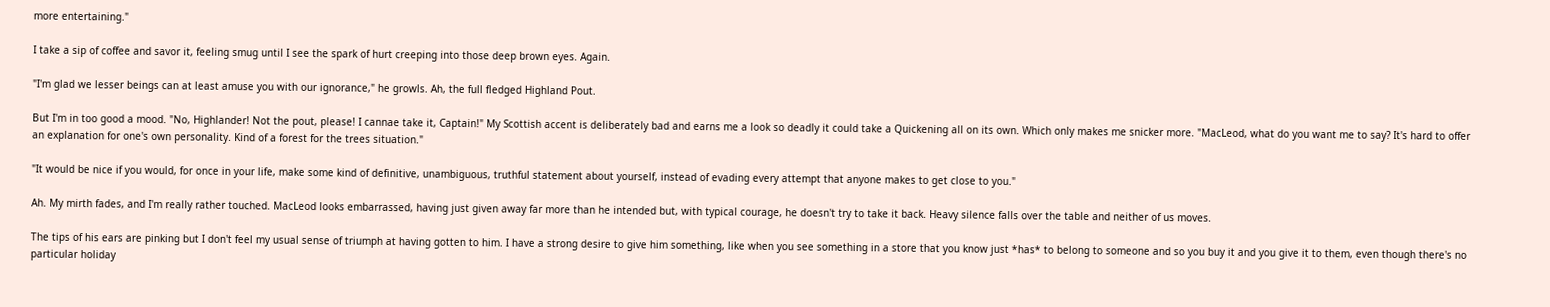more entertaining."

I take a sip of coffee and savor it, feeling smug until I see the spark of hurt creeping into those deep brown eyes. Again.

"I'm glad we lesser beings can at least amuse you with our ignorance," he growls. Ah, the full fledged Highland Pout.

But I'm in too good a mood. "No, Highlander! Not the pout, please! I cannae take it, Captain!" My Scottish accent is deliberately bad and earns me a look so deadly it could take a Quickening all on its own. Which only makes me snicker more. "MacLeod, what do you want me to say? It's hard to offer an explanation for one's own personality. Kind of a forest for the trees situation."

"It would be nice if you would, for once in your life, make some kind of definitive, unambiguous, truthful statement about yourself, instead of evading every attempt that anyone makes to get close to you."

Ah. My mirth fades, and I'm really rather touched. MacLeod looks embarrassed, having just given away far more than he intended but, with typical courage, he doesn't try to take it back. Heavy silence falls over the table and neither of us moves.

The tips of his ears are pinking but I don't feel my usual sense of triumph at having gotten to him. I have a strong desire to give him something, like when you see something in a store that you know just *has* to belong to someone and so you buy it and you give it to them, even though there's no particular holiday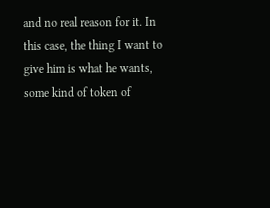and no real reason for it. In this case, the thing I want to give him is what he wants, some kind of token of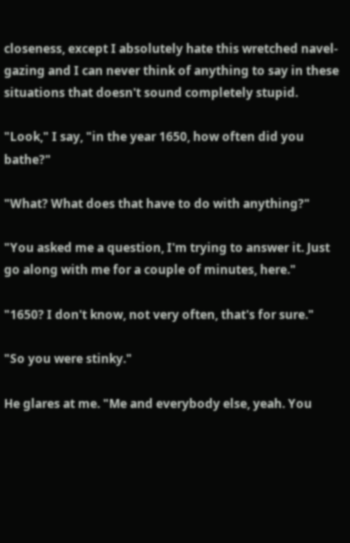closeness, except I absolutely hate this wretched navel-gazing and I can never think of anything to say in these situations that doesn't sound completely stupid.

"Look," I say, "in the year 1650, how often did you bathe?"

"What? What does that have to do with anything?"

"You asked me a question, I'm trying to answer it. Just go along with me for a couple of minutes, here."

"1650? I don't know, not very often, that's for sure."

"So you were stinky."

He glares at me. "Me and everybody else, yeah. You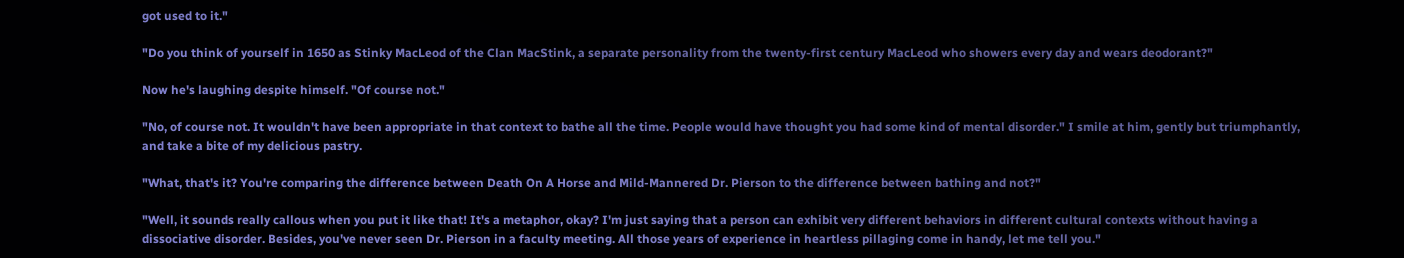got used to it."

"Do you think of yourself in 1650 as Stinky MacLeod of the Clan MacStink, a separate personality from the twenty-first century MacLeod who showers every day and wears deodorant?"

Now he's laughing despite himself. "Of course not."

"No, of course not. It wouldn't have been appropriate in that context to bathe all the time. People would have thought you had some kind of mental disorder." I smile at him, gently but triumphantly, and take a bite of my delicious pastry.

"What, that's it? You're comparing the difference between Death On A Horse and Mild-Mannered Dr. Pierson to the difference between bathing and not?"

"Well, it sounds really callous when you put it like that! It's a metaphor, okay? I'm just saying that a person can exhibit very different behaviors in different cultural contexts without having a dissociative disorder. Besides, you've never seen Dr. Pierson in a faculty meeting. All those years of experience in heartless pillaging come in handy, let me tell you."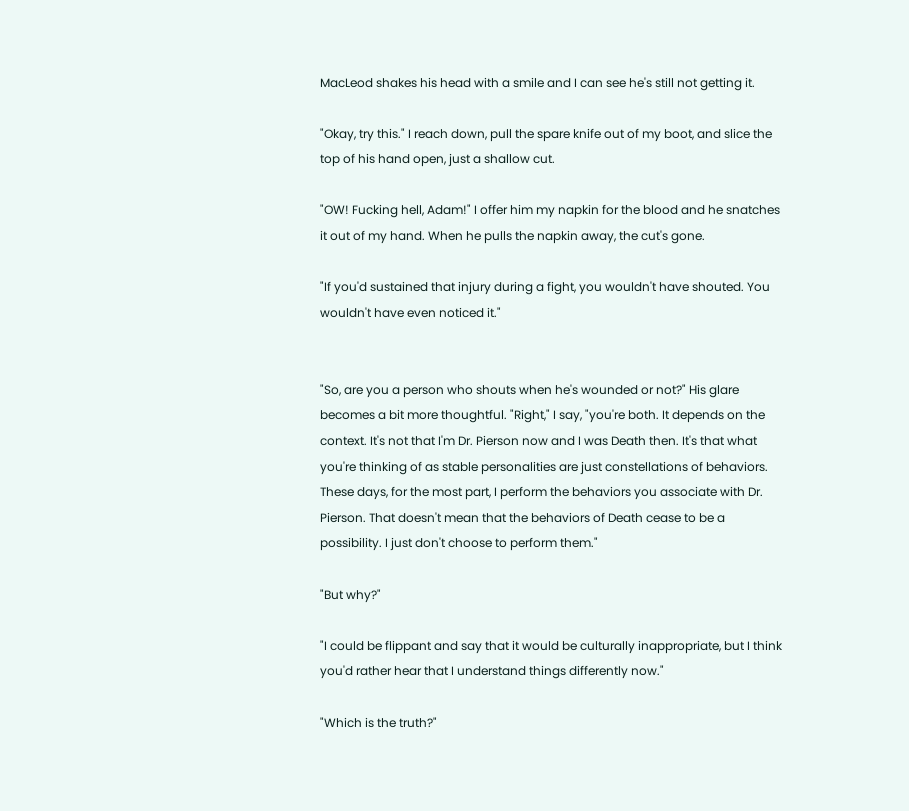MacLeod shakes his head with a smile and I can see he's still not getting it.

"Okay, try this." I reach down, pull the spare knife out of my boot, and slice the top of his hand open, just a shallow cut.

"OW! Fucking hell, Adam!" I offer him my napkin for the blood and he snatches it out of my hand. When he pulls the napkin away, the cut's gone.

"If you'd sustained that injury during a fight, you wouldn't have shouted. You wouldn't have even noticed it."


"So, are you a person who shouts when he's wounded or not?" His glare becomes a bit more thoughtful. "Right," I say, "you're both. It depends on the context. It's not that I'm Dr. Pierson now and I was Death then. It's that what you're thinking of as stable personalities are just constellations of behaviors. These days, for the most part, I perform the behaviors you associate with Dr. Pierson. That doesn't mean that the behaviors of Death cease to be a possibility. I just don't choose to perform them."

"But why?"

"I could be flippant and say that it would be culturally inappropriate, but I think you'd rather hear that I understand things differently now."

"Which is the truth?"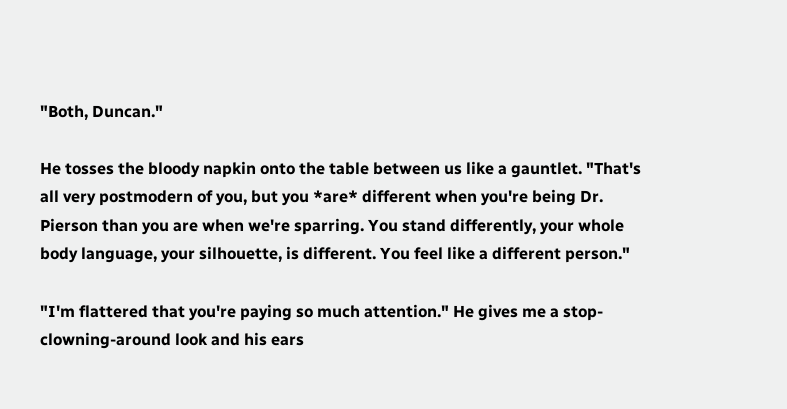"Both, Duncan."

He tosses the bloody napkin onto the table between us like a gauntlet. "That's all very postmodern of you, but you *are* different when you're being Dr. Pierson than you are when we're sparring. You stand differently, your whole body language, your silhouette, is different. You feel like a different person."

"I'm flattered that you're paying so much attention." He gives me a stop-clowning-around look and his ears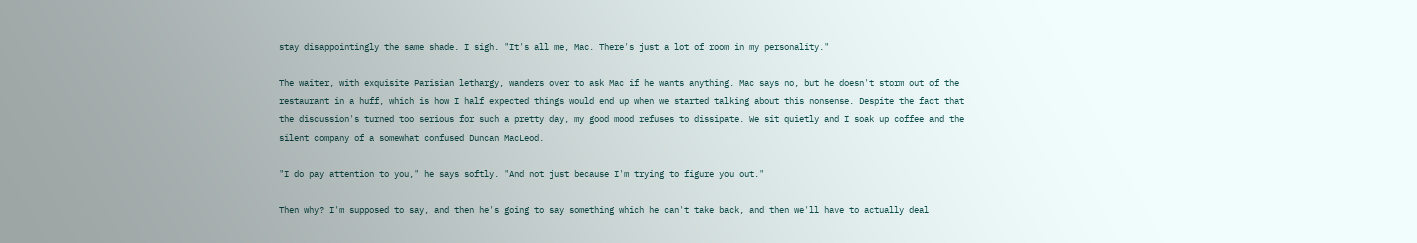stay disappointingly the same shade. I sigh. "It's all me, Mac. There's just a lot of room in my personality."

The waiter, with exquisite Parisian lethargy, wanders over to ask Mac if he wants anything. Mac says no, but he doesn't storm out of the restaurant in a huff, which is how I half expected things would end up when we started talking about this nonsense. Despite the fact that the discussion's turned too serious for such a pretty day, my good mood refuses to dissipate. We sit quietly and I soak up coffee and the silent company of a somewhat confused Duncan MacLeod.

"I do pay attention to you," he says softly. "And not just because I'm trying to figure you out."

Then why? I'm supposed to say, and then he's going to say something which he can't take back, and then we'll have to actually deal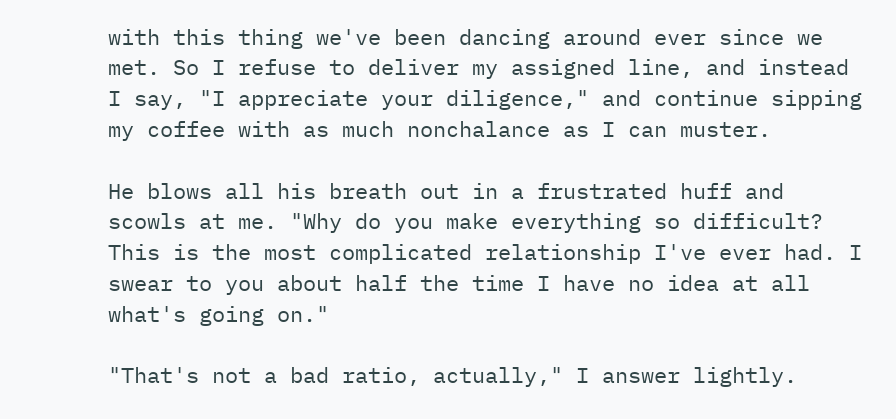with this thing we've been dancing around ever since we met. So I refuse to deliver my assigned line, and instead I say, "I appreciate your diligence," and continue sipping my coffee with as much nonchalance as I can muster.

He blows all his breath out in a frustrated huff and scowls at me. "Why do you make everything so difficult? This is the most complicated relationship I've ever had. I swear to you about half the time I have no idea at all what's going on."

"That's not a bad ratio, actually," I answer lightly.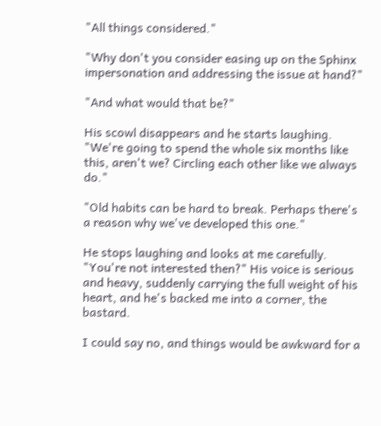"All things considered."

"Why don't you consider easing up on the Sphinx impersonation and addressing the issue at hand?"

"And what would that be?"

His scowl disappears and he starts laughing. "We're going to spend the whole six months like this, aren't we? Circling each other like we always do."

"Old habits can be hard to break. Perhaps there's a reason why we've developed this one."

He stops laughing and looks at me carefully. "You're not interested then?" His voice is serious and heavy, suddenly carrying the full weight of his heart, and he's backed me into a corner, the bastard.

I could say no, and things would be awkward for a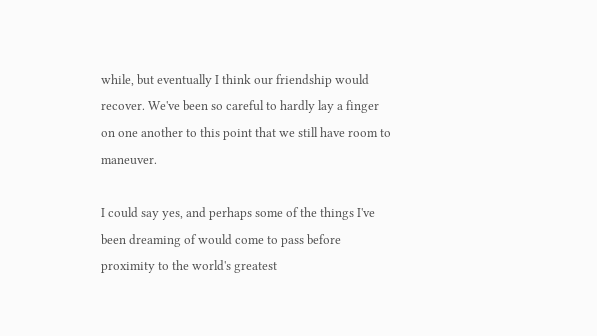while, but eventually I think our friendship would recover. We've been so careful to hardly lay a finger on one another to this point that we still have room to maneuver.

I could say yes, and perhaps some of the things I've been dreaming of would come to pass before proximity to the world's greatest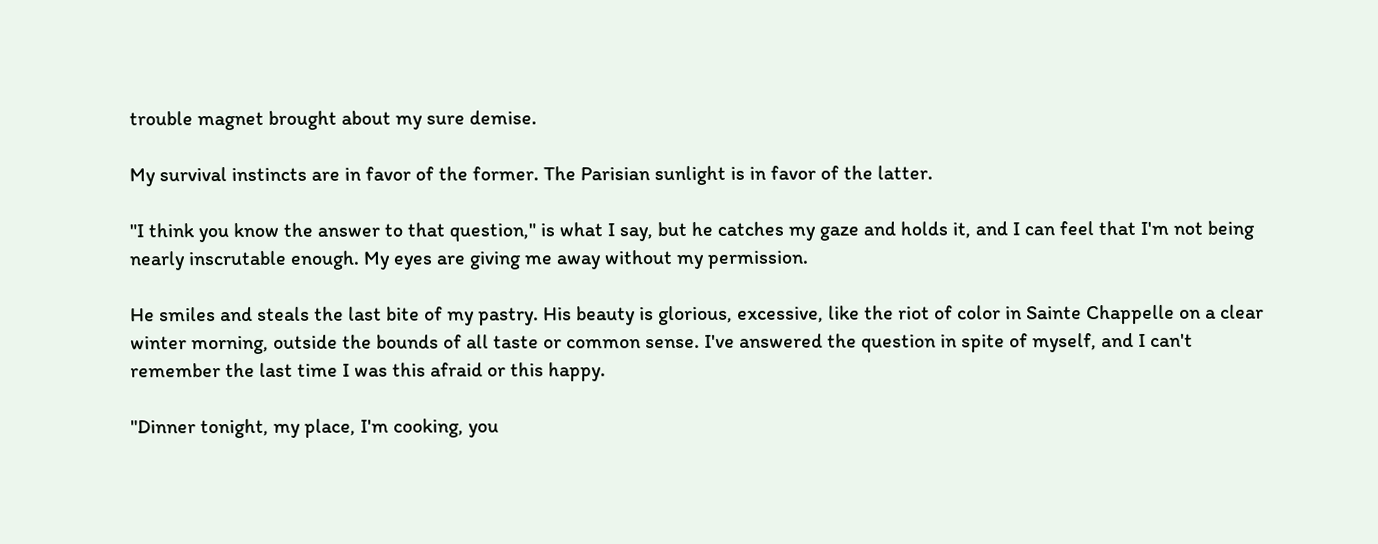trouble magnet brought about my sure demise.

My survival instincts are in favor of the former. The Parisian sunlight is in favor of the latter.

"I think you know the answer to that question," is what I say, but he catches my gaze and holds it, and I can feel that I'm not being nearly inscrutable enough. My eyes are giving me away without my permission.

He smiles and steals the last bite of my pastry. His beauty is glorious, excessive, like the riot of color in Sainte Chappelle on a clear winter morning, outside the bounds of all taste or common sense. I've answered the question in spite of myself, and I can't remember the last time I was this afraid or this happy.

"Dinner tonight, my place, I'm cooking, you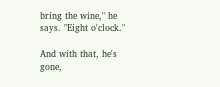bring the wine," he says. "Eight o'clock."

And with that, he's gone,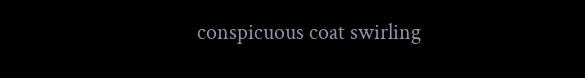conspicuous coat swirling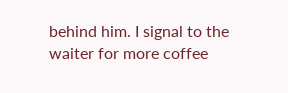behind him. I signal to the waiter for more coffee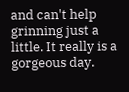and can't help grinning just a little. It really is a gorgeous day.